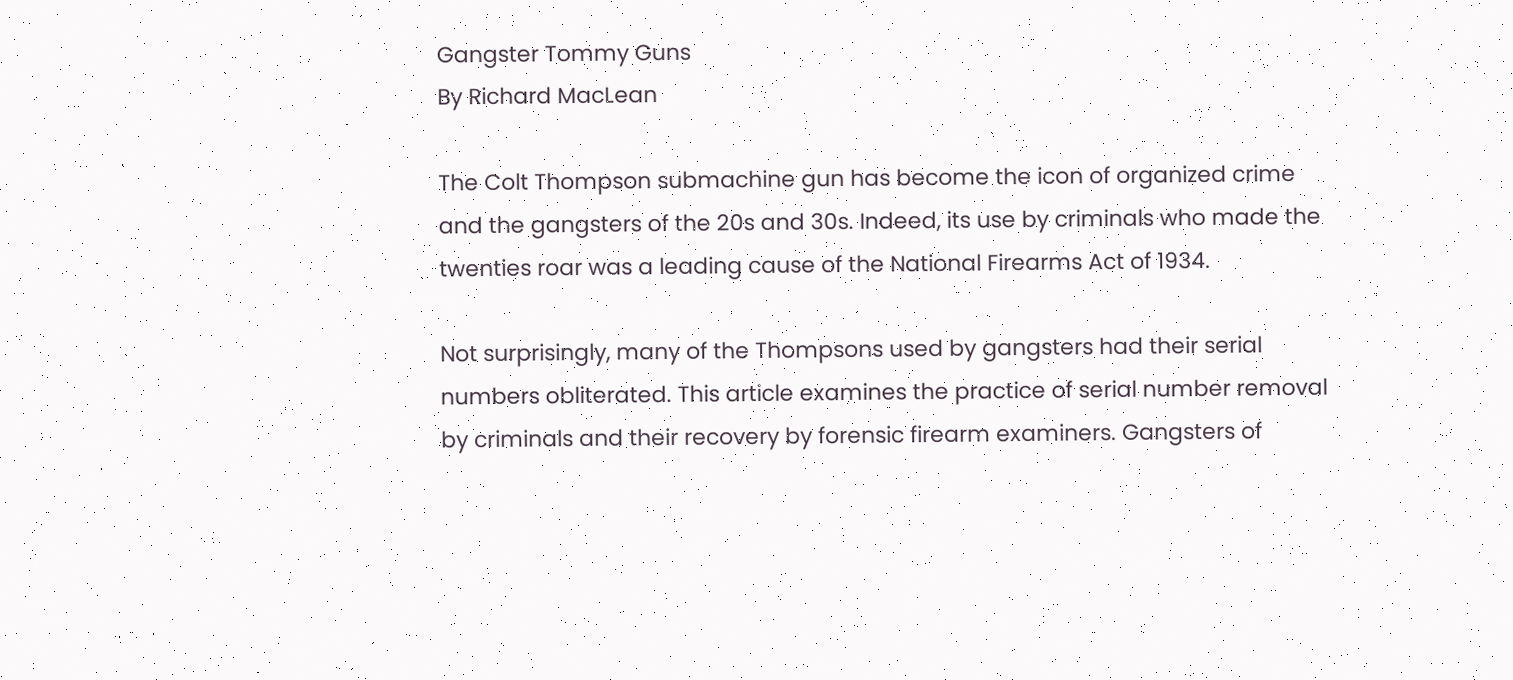Gangster Tommy Guns
By Richard MacLean

The Colt Thompson submachine gun has become the icon of organized crime and the gangsters of the 20s and 30s. Indeed, its use by criminals who made the twenties roar was a leading cause of the National Firearms Act of 1934.

Not surprisingly, many of the Thompsons used by gangsters had their serial numbers obliterated. This article examines the practice of serial number removal by criminals and their recovery by forensic firearm examiners. Gangsters of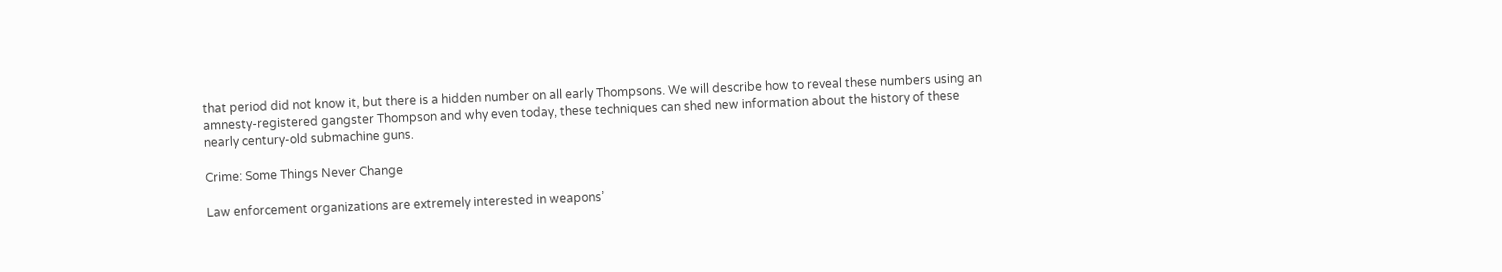that period did not know it, but there is a hidden number on all early Thompsons. We will describe how to reveal these numbers using an amnesty-registered gangster Thompson and why even today, these techniques can shed new information about the history of these nearly century-old submachine guns.

Crime: Some Things Never Change

Law enforcement organizations are extremely interested in weapons’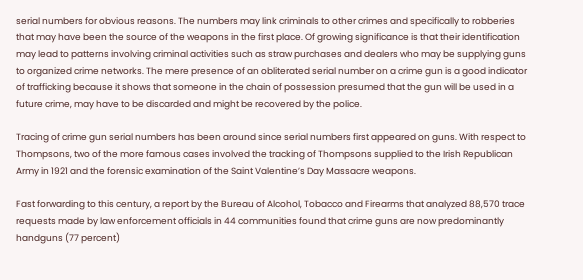serial numbers for obvious reasons. The numbers may link criminals to other crimes and specifically to robberies that may have been the source of the weapons in the first place. Of growing significance is that their identification may lead to patterns involving criminal activities such as straw purchases and dealers who may be supplying guns to organized crime networks. The mere presence of an obliterated serial number on a crime gun is a good indicator of trafficking because it shows that someone in the chain of possession presumed that the gun will be used in a future crime, may have to be discarded and might be recovered by the police.

Tracing of crime gun serial numbers has been around since serial numbers first appeared on guns. With respect to Thompsons, two of the more famous cases involved the tracking of Thompsons supplied to the Irish Republican Army in 1921 and the forensic examination of the Saint Valentine’s Day Massacre weapons.

Fast forwarding to this century, a report by the Bureau of Alcohol, Tobacco and Firearms that analyzed 88,570 trace requests made by law enforcement officials in 44 communities found that crime guns are now predominantly handguns (77 percent)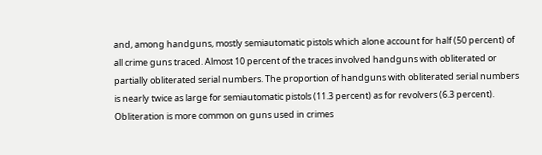and, among handguns, mostly semiautomatic pistols which alone account for half (50 percent) of all crime guns traced. Almost 10 percent of the traces involved handguns with obliterated or partially obliterated serial numbers. The proportion of handguns with obliterated serial numbers is nearly twice as large for semiautomatic pistols (11.3 percent) as for revolvers (6.3 percent). Obliteration is more common on guns used in crimes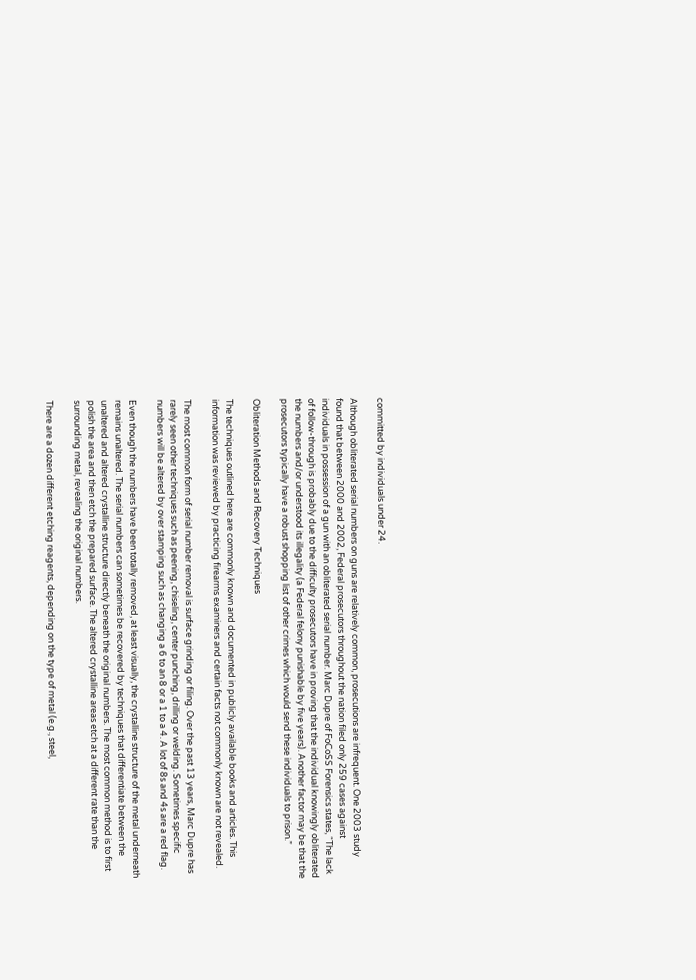committed by individuals under 24.

Although obliterated serial numbers on guns are relatively common, prosecutions are infrequent. One 2003 study found that between 2000 and 2002, Federal prosecutors throughout the nation filed only 259 cases against individuals in possession of a gun with an obliterated serial number. Marc Dupre of FoCoSS Forensics states, “The lack of follow-through is probably due to the difficulty prosecutors have in proving that the individual knowingly obliterated the numbers and/or understood its illegality (a Federal felony punishable by five years). Another factor may be that the prosecutors typically have a robust shopping list of other crimes which would send these individuals to prison.”

Obliteration Methods and Recovery Techniques

The techniques outlined here are commonly known and documented in publicly available books and articles. This information was reviewed by practicing firearms examiners and certain facts not commonly known are not revealed.

The most common form of serial number removal is surface grinding or filing. Over the past 13 years, Marc Dupre has rarely seen other techniques such as peening, chiseling, center punching, drilling or welding. Sometimes specific numbers will be altered by over stamping such as changing a 6 to an 8 or a 1 to a 4. A lot of 8s and 4s are a red flag.

Even though the numbers have been totally removed, at least visually, the crystalline structure of the metal underneath remains unaltered. The serial numbers can sometimes be recovered by techniques that differentiate between the unaltered and altered crystalline structure directly beneath the original numbers. The most common method is to first polish the area and then etch the prepared surface. The altered crystalline areas etch at a different rate than the surrounding metal, revealing the original numbers.

There are a dozen different etching reagents, depending on the type of metal (e.g., steel,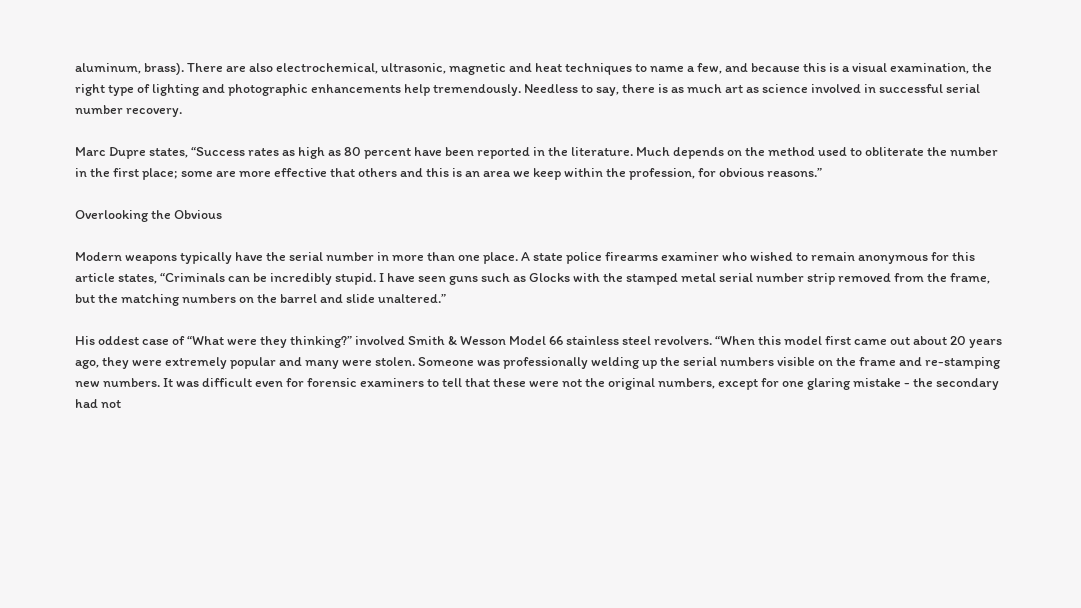aluminum, brass). There are also electrochemical, ultrasonic, magnetic and heat techniques to name a few, and because this is a visual examination, the right type of lighting and photographic enhancements help tremendously. Needless to say, there is as much art as science involved in successful serial number recovery.

Marc Dupre states, “Success rates as high as 80 percent have been reported in the literature. Much depends on the method used to obliterate the number in the first place; some are more effective that others and this is an area we keep within the profession, for obvious reasons.”

Overlooking the Obvious

Modern weapons typically have the serial number in more than one place. A state police firearms examiner who wished to remain anonymous for this article states, “Criminals can be incredibly stupid. I have seen guns such as Glocks with the stamped metal serial number strip removed from the frame, but the matching numbers on the barrel and slide unaltered.”

His oddest case of “What were they thinking?” involved Smith & Wesson Model 66 stainless steel revolvers. “When this model first came out about 20 years ago, they were extremely popular and many were stolen. Someone was professionally welding up the serial numbers visible on the frame and re-stamping new numbers. It was difficult even for forensic examiners to tell that these were not the original numbers, except for one glaring mistake - the secondary had not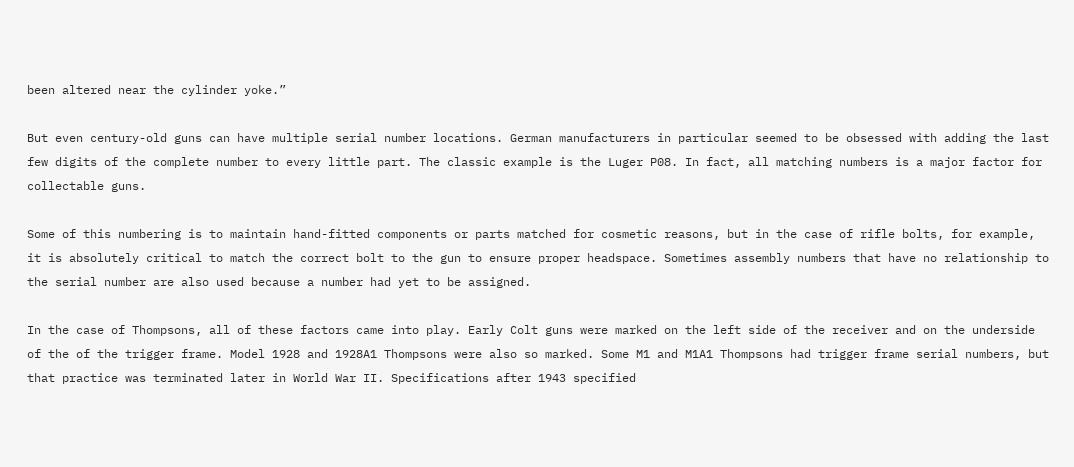been altered near the cylinder yoke.”

But even century-old guns can have multiple serial number locations. German manufacturers in particular seemed to be obsessed with adding the last few digits of the complete number to every little part. The classic example is the Luger P08. In fact, all matching numbers is a major factor for collectable guns.

Some of this numbering is to maintain hand-fitted components or parts matched for cosmetic reasons, but in the case of rifle bolts, for example, it is absolutely critical to match the correct bolt to the gun to ensure proper headspace. Sometimes assembly numbers that have no relationship to the serial number are also used because a number had yet to be assigned.

In the case of Thompsons, all of these factors came into play. Early Colt guns were marked on the left side of the receiver and on the underside of the of the trigger frame. Model 1928 and 1928A1 Thompsons were also so marked. Some M1 and M1A1 Thompsons had trigger frame serial numbers, but that practice was terminated later in World War II. Specifications after 1943 specified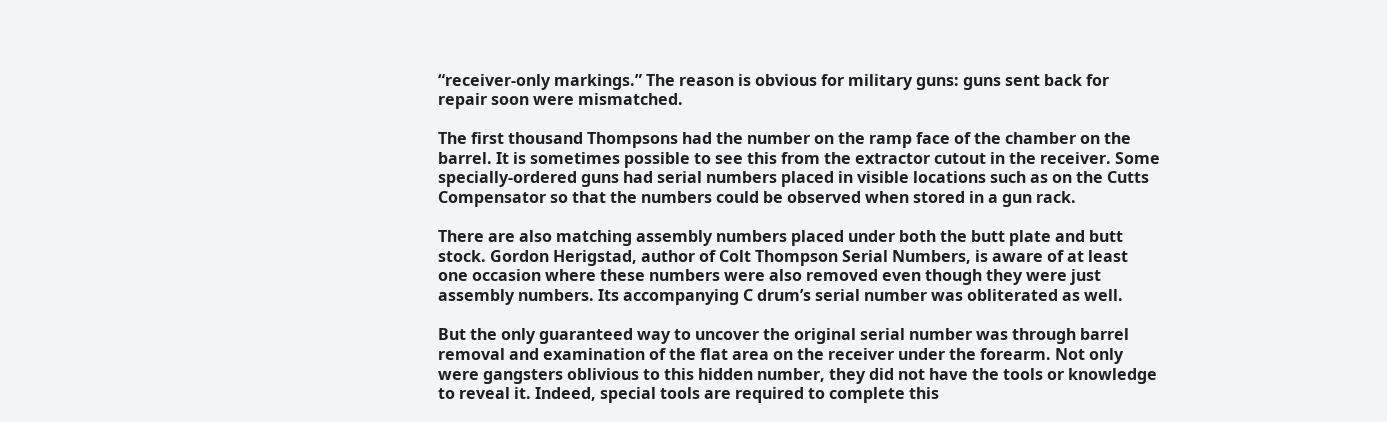“receiver-only markings.” The reason is obvious for military guns: guns sent back for repair soon were mismatched.

The first thousand Thompsons had the number on the ramp face of the chamber on the barrel. It is sometimes possible to see this from the extractor cutout in the receiver. Some specially-ordered guns had serial numbers placed in visible locations such as on the Cutts Compensator so that the numbers could be observed when stored in a gun rack.

There are also matching assembly numbers placed under both the butt plate and butt stock. Gordon Herigstad, author of Colt Thompson Serial Numbers, is aware of at least one occasion where these numbers were also removed even though they were just assembly numbers. Its accompanying C drum’s serial number was obliterated as well.

But the only guaranteed way to uncover the original serial number was through barrel removal and examination of the flat area on the receiver under the forearm. Not only were gangsters oblivious to this hidden number, they did not have the tools or knowledge to reveal it. Indeed, special tools are required to complete this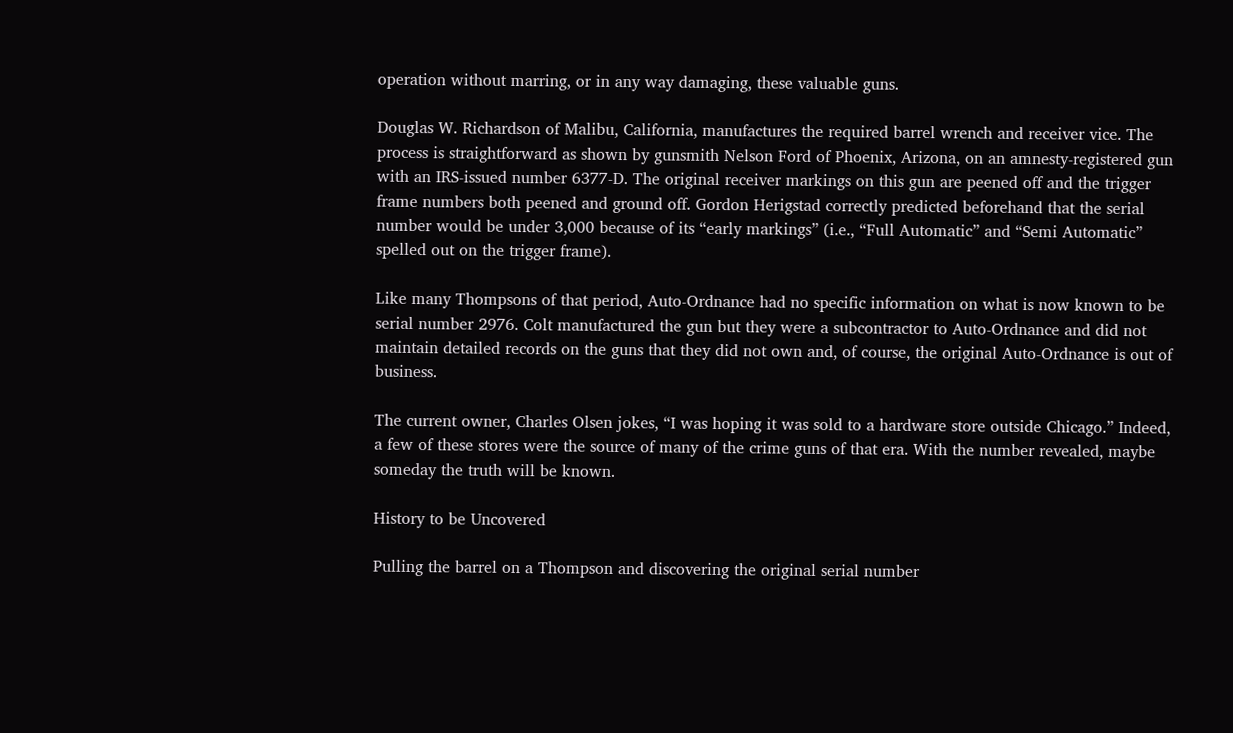operation without marring, or in any way damaging, these valuable guns.

Douglas W. Richardson of Malibu, California, manufactures the required barrel wrench and receiver vice. The process is straightforward as shown by gunsmith Nelson Ford of Phoenix, Arizona, on an amnesty-registered gun with an IRS-issued number 6377-D. The original receiver markings on this gun are peened off and the trigger frame numbers both peened and ground off. Gordon Herigstad correctly predicted beforehand that the serial number would be under 3,000 because of its “early markings” (i.e., “Full Automatic” and “Semi Automatic” spelled out on the trigger frame).

Like many Thompsons of that period, Auto-Ordnance had no specific information on what is now known to be serial number 2976. Colt manufactured the gun but they were a subcontractor to Auto-Ordnance and did not maintain detailed records on the guns that they did not own and, of course, the original Auto-Ordnance is out of business.

The current owner, Charles Olsen jokes, “I was hoping it was sold to a hardware store outside Chicago.” Indeed, a few of these stores were the source of many of the crime guns of that era. With the number revealed, maybe someday the truth will be known.

History to be Uncovered

Pulling the barrel on a Thompson and discovering the original serial number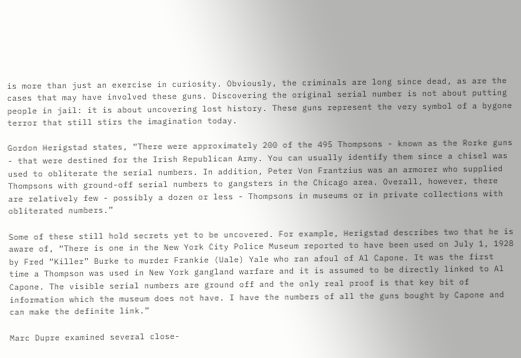is more than just an exercise in curiosity. Obviously, the criminals are long since dead, as are the cases that may have involved these guns. Discovering the original serial number is not about putting people in jail: it is about uncovering lost history. These guns represent the very symbol of a bygone terror that still stirs the imagination today.

Gordon Herigstad states, “There were approximately 200 of the 495 Thompsons - known as the Rorke guns - that were destined for the Irish Republican Army. You can usually identify them since a chisel was used to obliterate the serial numbers. In addition, Peter Von Frantzius was an armorer who supplied Thompsons with ground-off serial numbers to gangsters in the Chicago area. Overall, however, there are relatively few - possibly a dozen or less - Thompsons in museums or in private collections with obliterated numbers.”

Some of these still hold secrets yet to be uncovered. For example, Herigstad describes two that he is aware of, “There is one in the New York City Police Museum reported to have been used on July 1, 1928 by Fred “Killer” Burke to murder Frankie (Uale) Yale who ran afoul of Al Capone. It was the first time a Thompson was used in New York gangland warfare and it is assumed to be directly linked to Al Capone. The visible serial numbers are ground off and the only real proof is that key bit of information which the museum does not have. I have the numbers of all the guns bought by Capone and can make the definite link.”

Marc Dupre examined several close-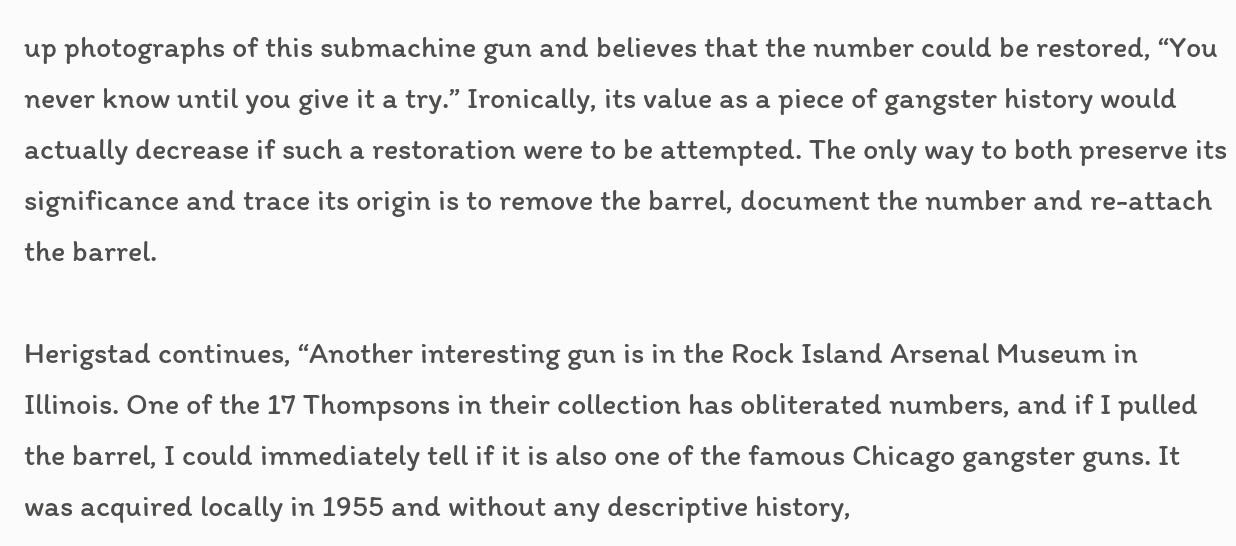up photographs of this submachine gun and believes that the number could be restored, “You never know until you give it a try.” Ironically, its value as a piece of gangster history would actually decrease if such a restoration were to be attempted. The only way to both preserve its significance and trace its origin is to remove the barrel, document the number and re-attach the barrel.

Herigstad continues, “Another interesting gun is in the Rock Island Arsenal Museum in Illinois. One of the 17 Thompsons in their collection has obliterated numbers, and if I pulled the barrel, I could immediately tell if it is also one of the famous Chicago gangster guns. It was acquired locally in 1955 and without any descriptive history,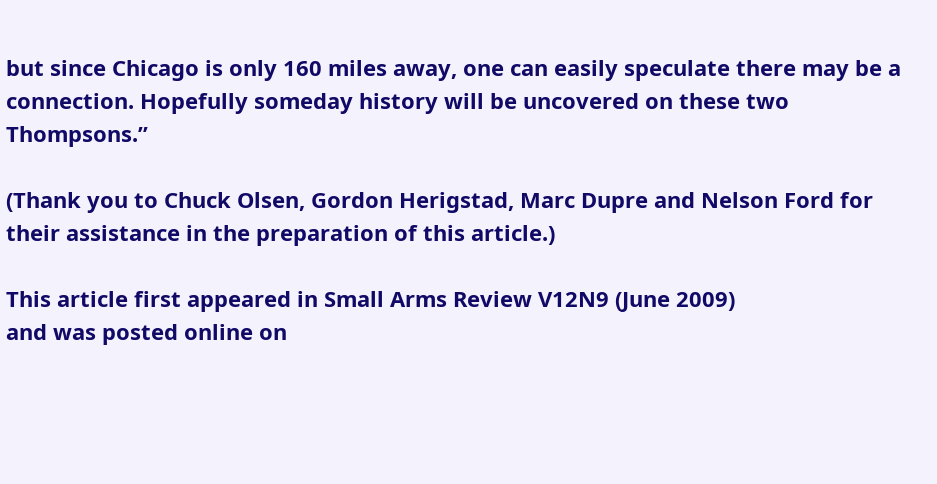but since Chicago is only 160 miles away, one can easily speculate there may be a connection. Hopefully someday history will be uncovered on these two Thompsons.”

(Thank you to Chuck Olsen, Gordon Herigstad, Marc Dupre and Nelson Ford for their assistance in the preparation of this article.)

This article first appeared in Small Arms Review V12N9 (June 2009)
and was posted online on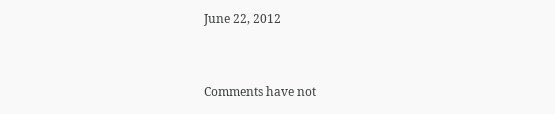June 22, 2012


Comments have not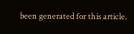been generated for this article.